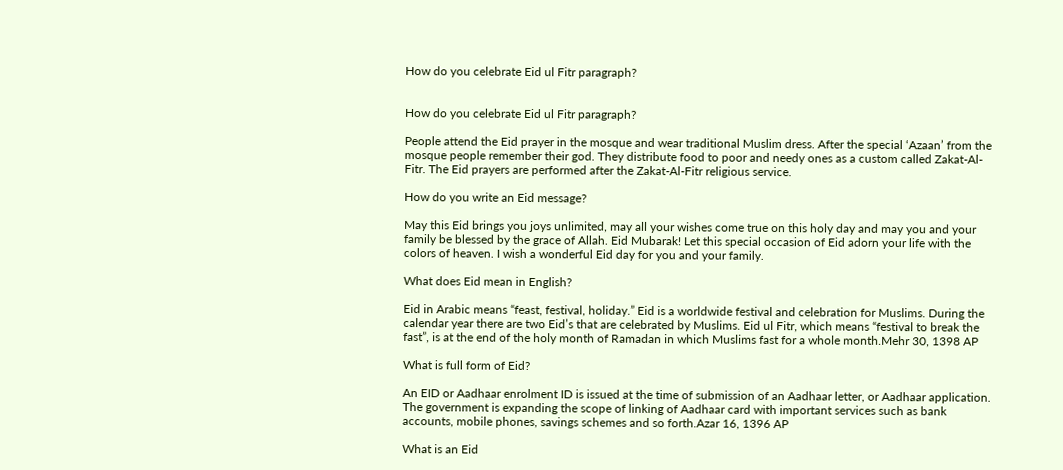How do you celebrate Eid ul Fitr paragraph?


How do you celebrate Eid ul Fitr paragraph?

People attend the Eid prayer in the mosque and wear traditional Muslim dress. After the special ‘Azaan’ from the mosque people remember their god. They distribute food to poor and needy ones as a custom called Zakat-Al-Fitr. The Eid prayers are performed after the Zakat-Al-Fitr religious service.

How do you write an Eid message?

May this Eid brings you joys unlimited, may all your wishes come true on this holy day and may you and your family be blessed by the grace of Allah. Eid Mubarak! Let this special occasion of Eid adorn your life with the colors of heaven. I wish a wonderful Eid day for you and your family.

What does Eid mean in English?

Eid in Arabic means “feast, festival, holiday.” Eid is a worldwide festival and celebration for Muslims. During the calendar year there are two Eid’s that are celebrated by Muslims. Eid ul Fitr, which means “festival to break the fast”, is at the end of the holy month of Ramadan in which Muslims fast for a whole month.Mehr 30, 1398 AP

What is full form of Eid?

An EID or Aadhaar enrolment ID is issued at the time of submission of an Aadhaar letter, or Aadhaar application. The government is expanding the scope of linking of Aadhaar card with important services such as bank accounts, mobile phones, savings schemes and so forth.Azar 16, 1396 AP

What is an Eid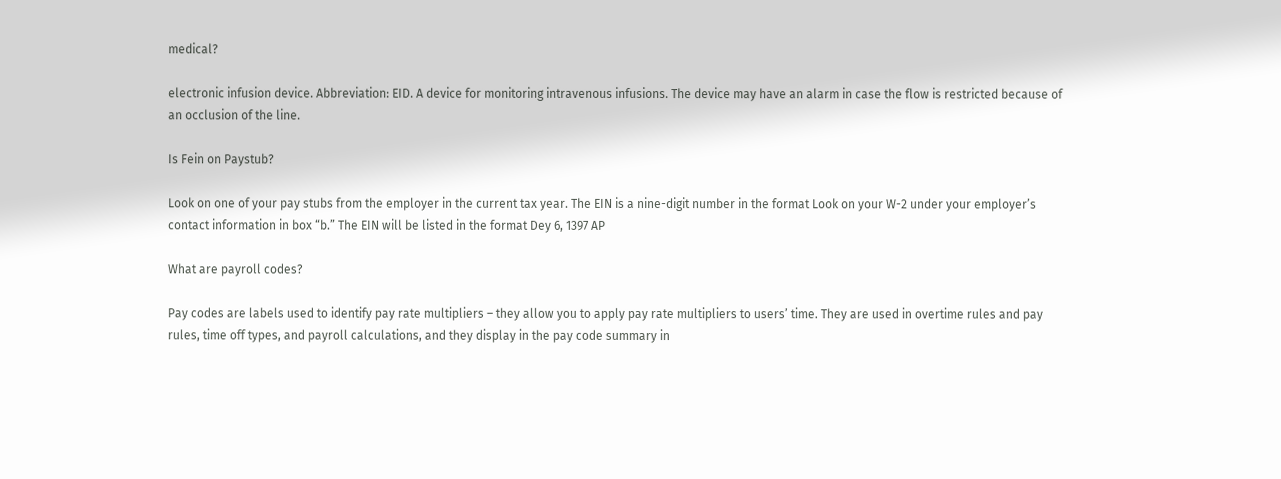medical?

electronic infusion device. Abbreviation: EID. A device for monitoring intravenous infusions. The device may have an alarm in case the flow is restricted because of an occlusion of the line.

Is Fein on Paystub?

Look on one of your pay stubs from the employer in the current tax year. The EIN is a nine-digit number in the format Look on your W-2 under your employer’s contact information in box “b.” The EIN will be listed in the format Dey 6, 1397 AP

What are payroll codes?

Pay codes are labels used to identify pay rate multipliers – they allow you to apply pay rate multipliers to users’ time. They are used in overtime rules and pay rules, time off types, and payroll calculations, and they display in the pay code summary in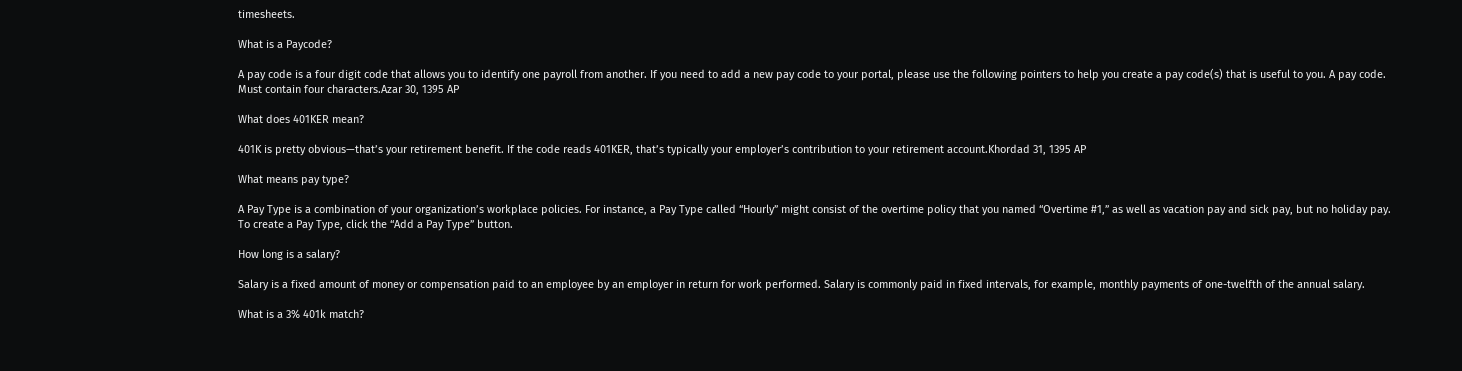timesheets.

What is a Paycode?

A pay code is a four digit code that allows you to identify one payroll from another. If you need to add a new pay code to your portal, please use the following pointers to help you create a pay code(s) that is useful to you. A pay code. Must contain four characters.Azar 30, 1395 AP

What does 401KER mean?

401K is pretty obvious—that’s your retirement benefit. If the code reads 401KER, that’s typically your employer’s contribution to your retirement account.Khordad 31, 1395 AP

What means pay type?

A Pay Type is a combination of your organization’s workplace policies. For instance, a Pay Type called “Hourly” might consist of the overtime policy that you named “Overtime #1,” as well as vacation pay and sick pay, but no holiday pay. To create a Pay Type, click the “Add a Pay Type” button.

How long is a salary?

Salary is a fixed amount of money or compensation paid to an employee by an employer in return for work performed. Salary is commonly paid in fixed intervals, for example, monthly payments of one-twelfth of the annual salary.

What is a 3% 401k match?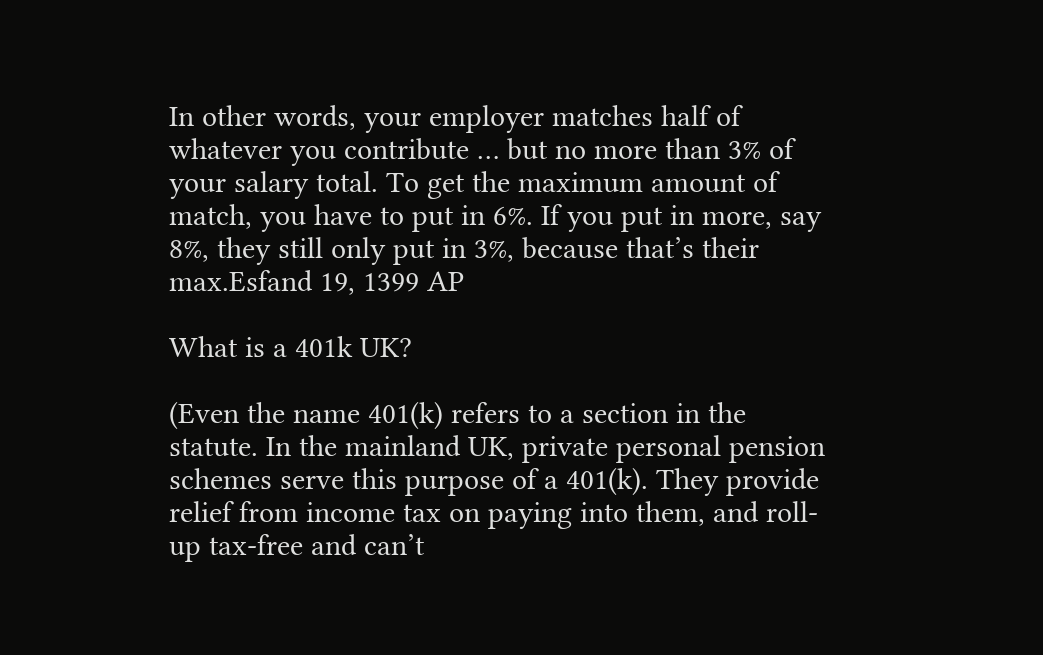In other words, your employer matches half of whatever you contribute … but no more than 3% of your salary total. To get the maximum amount of match, you have to put in 6%. If you put in more, say 8%, they still only put in 3%, because that’s their max.Esfand 19, 1399 AP

What is a 401k UK?

(Even the name 401(k) refers to a section in the statute. In the mainland UK, private personal pension schemes serve this purpose of a 401(k). They provide relief from income tax on paying into them, and roll-up tax-free and can’t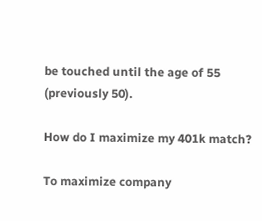be touched until the age of 55 (previously 50).

How do I maximize my 401k match?

To maximize company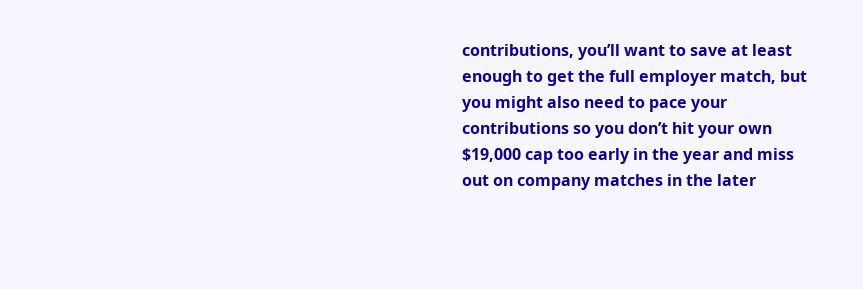contributions, you’ll want to save at least enough to get the full employer match, but you might also need to pace your contributions so you don’t hit your own $19,000 cap too early in the year and miss out on company matches in the later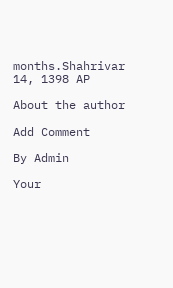months.Shahrivar 14, 1398 AP

About the author

Add Comment

By Admin

Your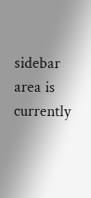sidebar area is currently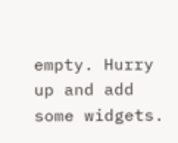empty. Hurry up and add some widgets.